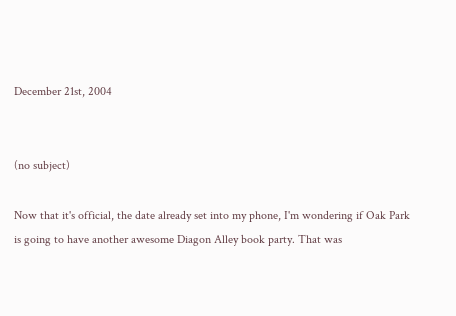December 21st, 2004


(no subject)

Now that it's official, the date already set into my phone, I'm wondering if Oak Park is going to have another awesome Diagon Alley book party. That was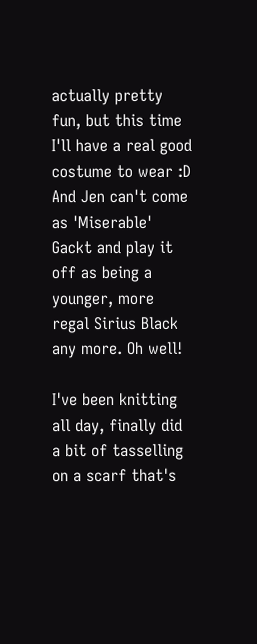actually pretty fun, but this time I'll have a real good costume to wear :D And Jen can't come as 'Miserable' Gackt and play it off as being a younger, more regal Sirius Black any more. Oh well!

I've been knitting all day, finally did a bit of tasselling on a scarf that's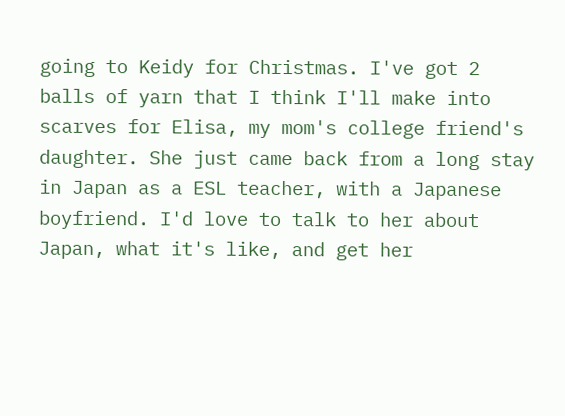going to Keidy for Christmas. I've got 2 balls of yarn that I think I'll make into scarves for Elisa, my mom's college friend's daughter. She just came back from a long stay in Japan as a ESL teacher, with a Japanese boyfriend. I'd love to talk to her about Japan, what it's like, and get her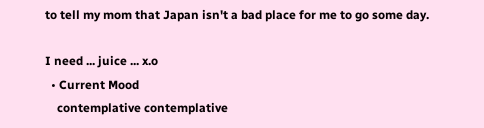to tell my mom that Japan isn't a bad place for me to go some day.

I need ... juice ... x.o
  • Current Mood
    contemplative contemplative